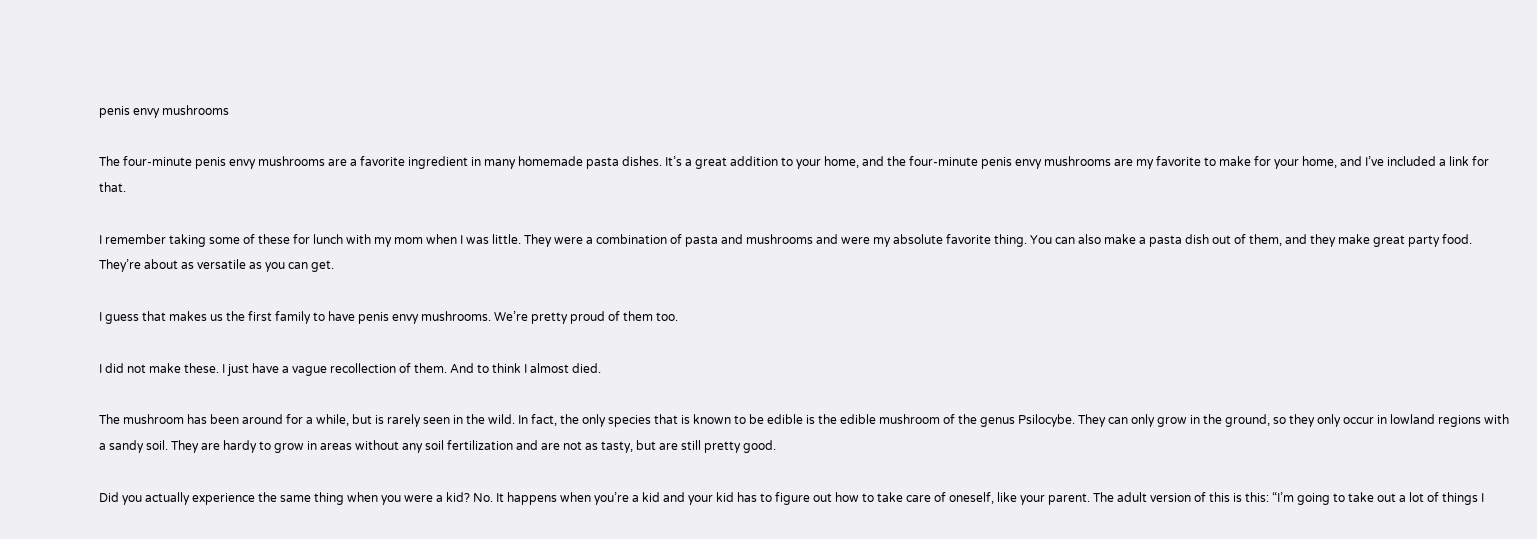penis envy mushrooms

The four-minute penis envy mushrooms are a favorite ingredient in many homemade pasta dishes. It’s a great addition to your home, and the four-minute penis envy mushrooms are my favorite to make for your home, and I’ve included a link for that.

I remember taking some of these for lunch with my mom when I was little. They were a combination of pasta and mushrooms and were my absolute favorite thing. You can also make a pasta dish out of them, and they make great party food. They’re about as versatile as you can get.

I guess that makes us the first family to have penis envy mushrooms. We’re pretty proud of them too.

I did not make these. I just have a vague recollection of them. And to think I almost died.

The mushroom has been around for a while, but is rarely seen in the wild. In fact, the only species that is known to be edible is the edible mushroom of the genus Psilocybe. They can only grow in the ground, so they only occur in lowland regions with a sandy soil. They are hardy to grow in areas without any soil fertilization and are not as tasty, but are still pretty good.

Did you actually experience the same thing when you were a kid? No. It happens when you’re a kid and your kid has to figure out how to take care of oneself, like your parent. The adult version of this is this: “I’m going to take out a lot of things I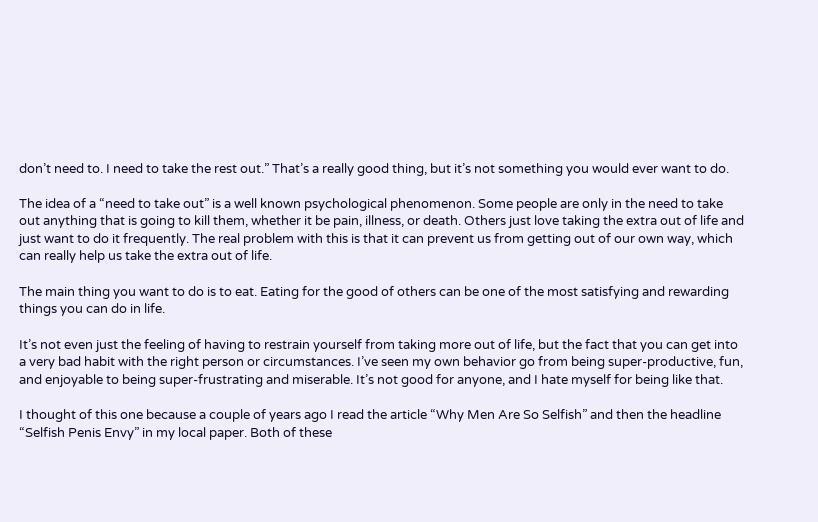don’t need to. I need to take the rest out.” That’s a really good thing, but it’s not something you would ever want to do.

The idea of a “need to take out” is a well known psychological phenomenon. Some people are only in the need to take out anything that is going to kill them, whether it be pain, illness, or death. Others just love taking the extra out of life and just want to do it frequently. The real problem with this is that it can prevent us from getting out of our own way, which can really help us take the extra out of life.

The main thing you want to do is to eat. Eating for the good of others can be one of the most satisfying and rewarding things you can do in life.

It’s not even just the feeling of having to restrain yourself from taking more out of life, but the fact that you can get into a very bad habit with the right person or circumstances. I’ve seen my own behavior go from being super-productive, fun, and enjoyable to being super-frustrating and miserable. It’s not good for anyone, and I hate myself for being like that.

I thought of this one because a couple of years ago I read the article “Why Men Are So Selfish” and then the headline “Selfish Penis Envy” in my local paper. Both of these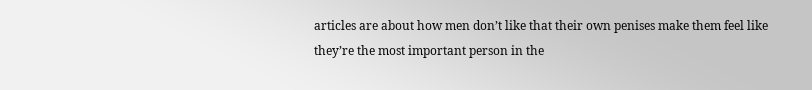articles are about how men don’t like that their own penises make them feel like they’re the most important person in the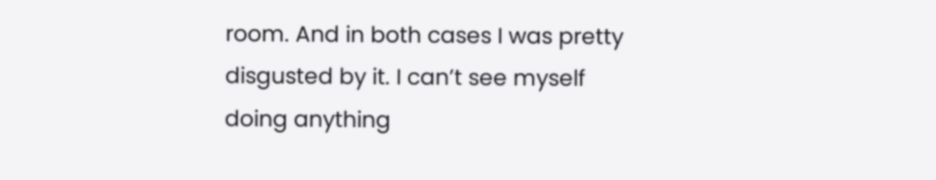room. And in both cases I was pretty disgusted by it. I can’t see myself doing anything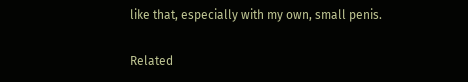like that, especially with my own, small penis.

Related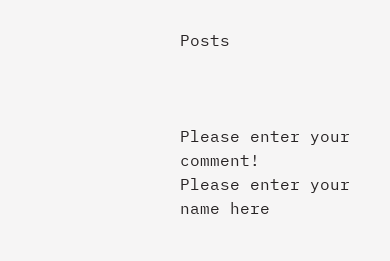Posts



Please enter your comment!
Please enter your name here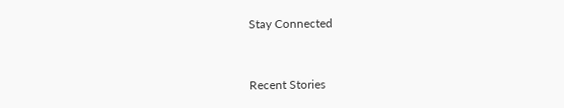Stay Connected


Recent Stories